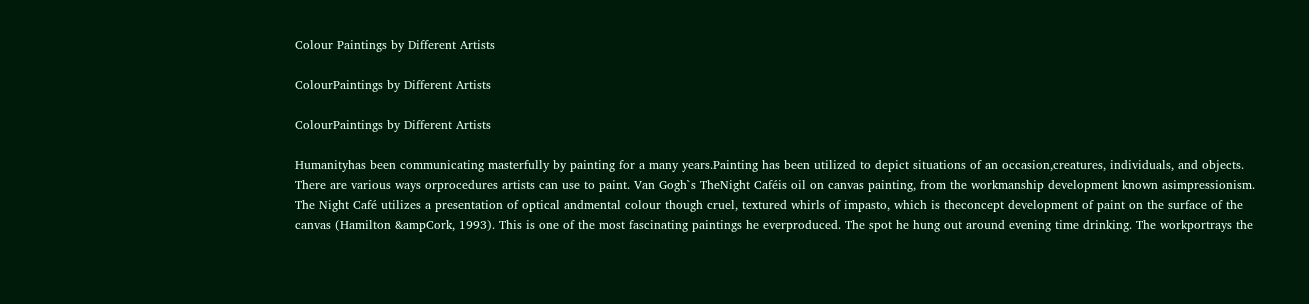Colour Paintings by Different Artists

ColourPaintings by Different Artists

ColourPaintings by Different Artists

Humanityhas been communicating masterfully by painting for a many years.Painting has been utilized to depict situations of an occasion,creatures, individuals, and objects. There are various ways orprocedures artists can use to paint. Van Gogh`s TheNight Caféis oil on canvas painting, from the workmanship development known asimpressionism. The Night Café utilizes a presentation of optical andmental colour though cruel, textured whirls of impasto, which is theconcept development of paint on the surface of the canvas (Hamilton &ampCork, 1993). This is one of the most fascinating paintings he everproduced. The spot he hung out around evening time drinking. The workportrays the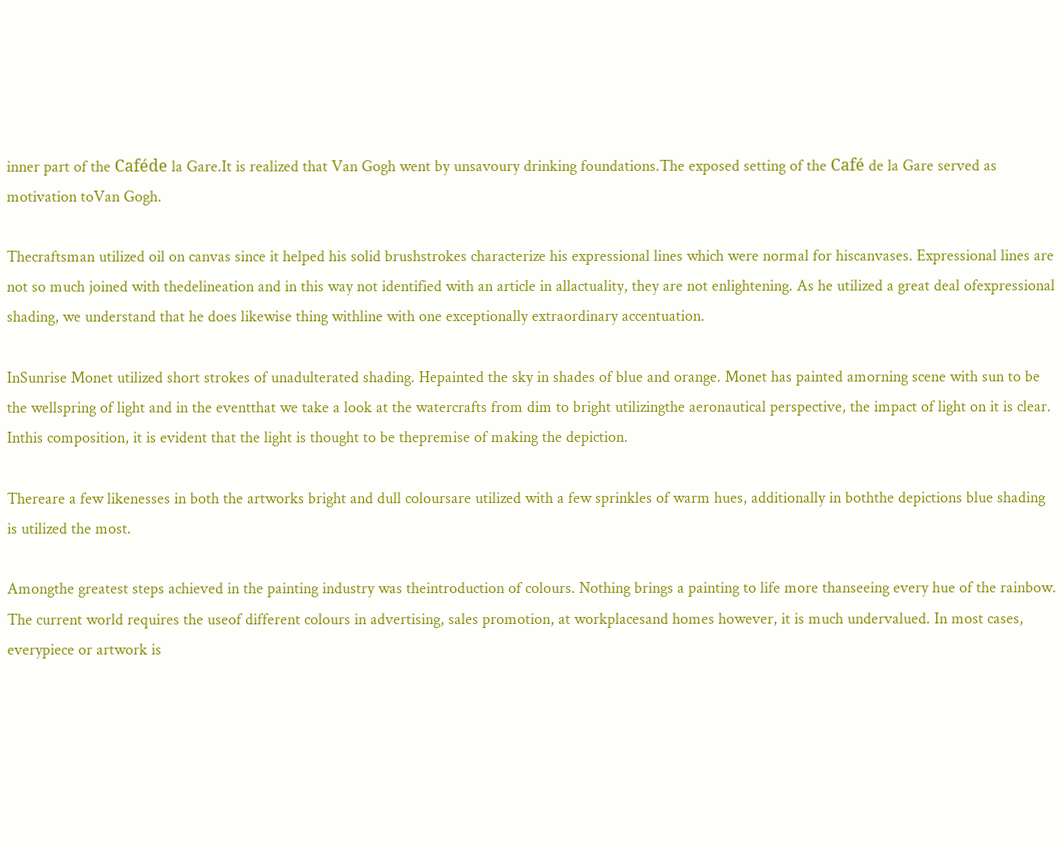inner part of the Caféde la Gare.It is realized that Van Gogh went by unsavoury drinking foundations.The exposed setting of the Café de la Gare served as motivation toVan Gogh.

Thecraftsman utilized oil on canvas since it helped his solid brushstrokes characterize his expressional lines which were normal for hiscanvases. Expressional lines are not so much joined with thedelineation and in this way not identified with an article in allactuality, they are not enlightening. As he utilized a great deal ofexpressional shading, we understand that he does likewise thing withline with one exceptionally extraordinary accentuation.

InSunrise Monet utilized short strokes of unadulterated shading. Hepainted the sky in shades of blue and orange. Monet has painted amorning scene with sun to be the wellspring of light and in the eventthat we take a look at the watercrafts from dim to bright utilizingthe aeronautical perspective, the impact of light on it is clear. Inthis composition, it is evident that the light is thought to be thepremise of making the depiction.

Thereare a few likenesses in both the artworks bright and dull coloursare utilized with a few sprinkles of warm hues, additionally in boththe depictions blue shading is utilized the most.

Amongthe greatest steps achieved in the painting industry was theintroduction of colours. Nothing brings a painting to life more thanseeing every hue of the rainbow. The current world requires the useof different colours in advertising, sales promotion, at workplacesand homes however, it is much undervalued. In most cases, everypiece or artwork is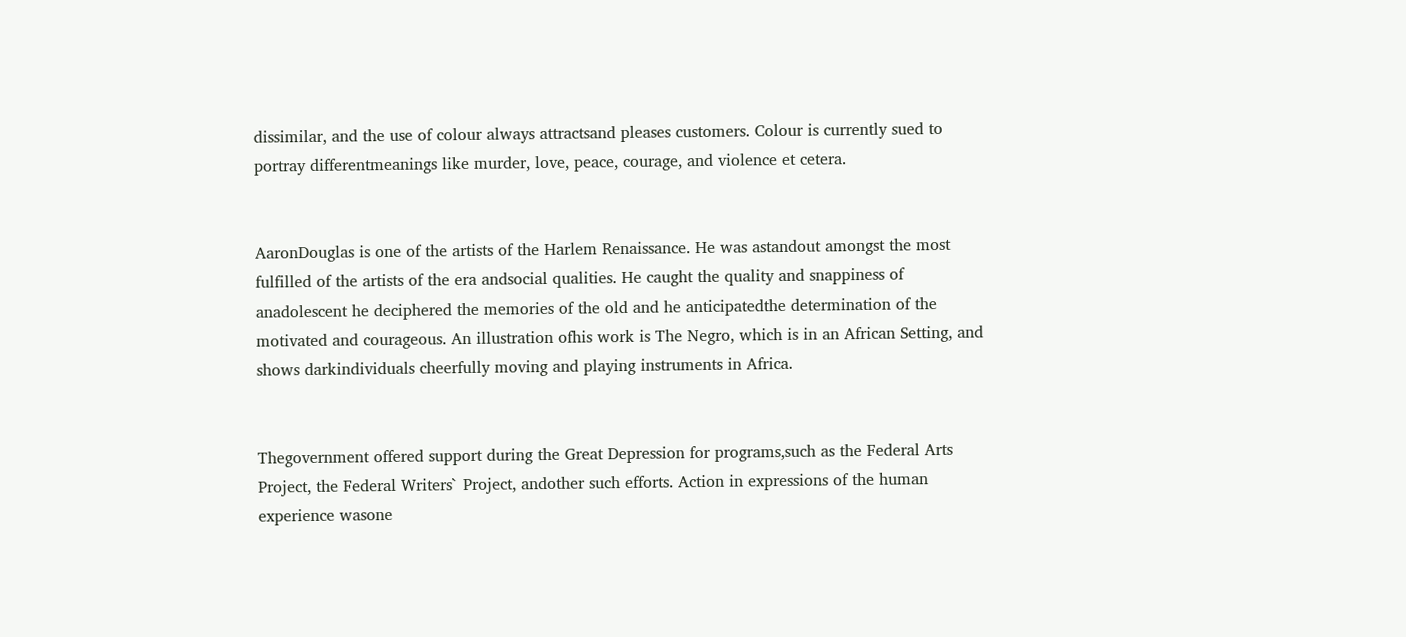dissimilar, and the use of colour always attractsand pleases customers. Colour is currently sued to portray differentmeanings like murder, love, peace, courage, and violence et cetera.


AaronDouglas is one of the artists of the Harlem Renaissance. He was astandout amongst the most fulfilled of the artists of the era andsocial qualities. He caught the quality and snappiness of anadolescent he deciphered the memories of the old and he anticipatedthe determination of the motivated and courageous. An illustration ofhis work is The Negro, which is in an African Setting, and shows darkindividuals cheerfully moving and playing instruments in Africa.


Thegovernment offered support during the Great Depression for programs,such as the Federal Arts Project, the Federal Writers` Project, andother such efforts. Action in expressions of the human experience wasone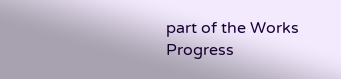part of the Works Progress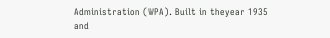Administration (WPA). Built in theyear 1935 and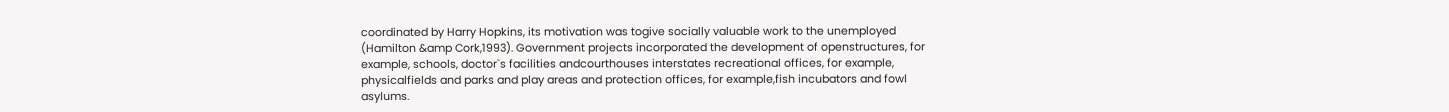coordinated by Harry Hopkins, its motivation was togive socially valuable work to the unemployed (Hamilton &amp Cork,1993). Government projects incorporated the development of openstructures, for example, schools, doctor`s facilities andcourthouses interstates recreational offices, for example, physicalfields and parks and play areas and protection offices, for example,fish incubators and fowl asylums.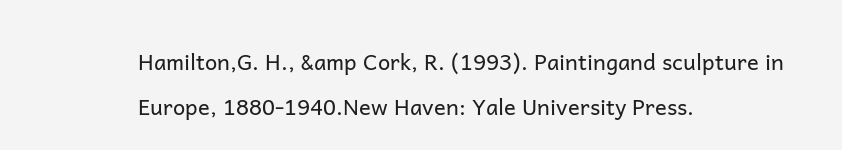Hamilton,G. H., &amp Cork, R. (1993). Paintingand sculpture in Europe, 1880-1940.New Haven: Yale University Press.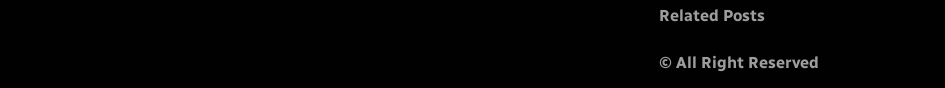Related Posts

© All Right Reserved